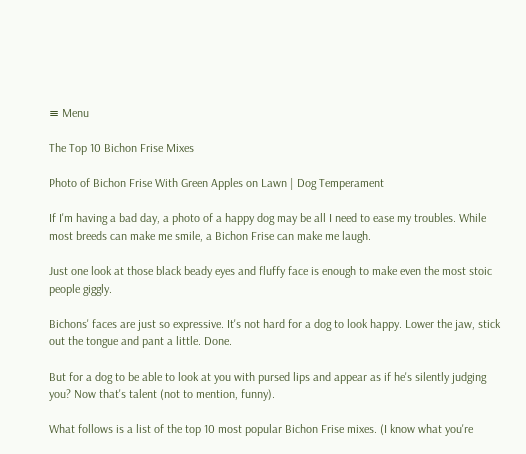≡ Menu

The Top 10 Bichon Frise Mixes

Photo of Bichon Frise With Green Apples on Lawn | Dog Temperament

If I'm having a bad day, a photo of a happy dog may be all I need to ease my troubles. While most breeds can make me smile, a Bichon Frise can make me laugh.

Just one look at those black beady eyes and fluffy face is enough to make even the most stoic people giggly.

Bichons' faces are just so expressive. It's not hard for a dog to look happy. Lower the jaw, stick out the tongue and pant a little. Done.

But for a dog to be able to look at you with pursed lips and appear as if he's silently judging you? Now that's talent (not to mention, funny).

What follows is a list of the top 10 most popular Bichon Frise mixes. (I know what you're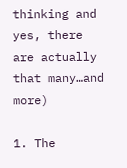thinking and yes, there are actually that many…and more)

1. The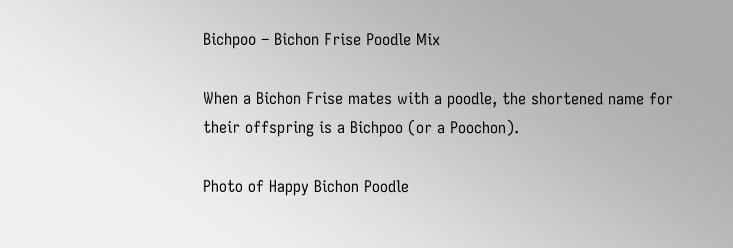Bichpoo – Bichon Frise Poodle Mix

When a Bichon Frise mates with a poodle, the shortened name for their offspring is a Bichpoo (or a Poochon).

Photo of Happy Bichon Poodle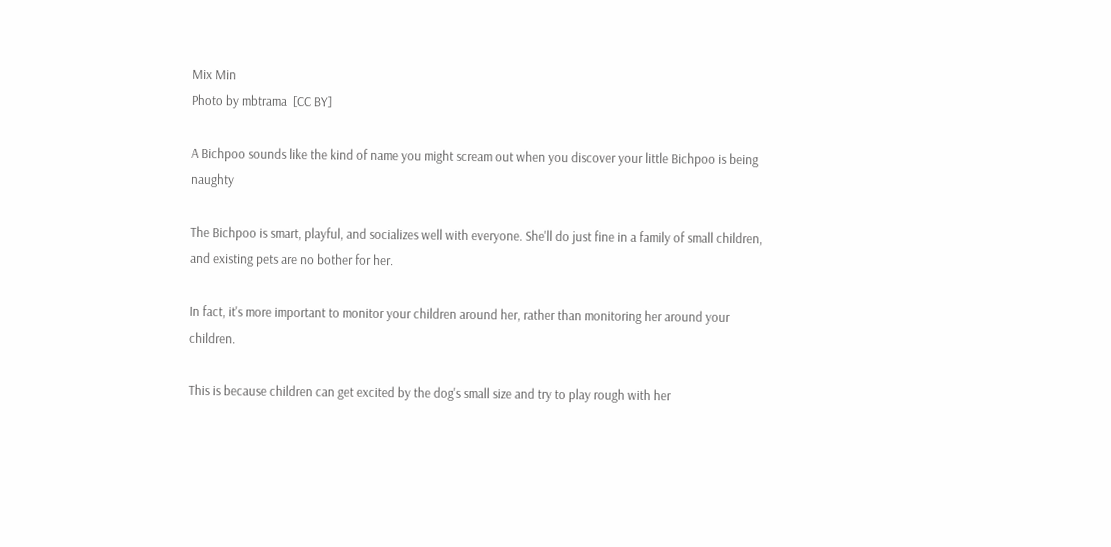Mix Min
Photo by mbtrama  [CC BY]

A Bichpoo sounds like the kind of name you might scream out when you discover your little Bichpoo is being naughty

The Bichpoo is smart, playful, and socializes well with everyone. She'll do just fine in a family of small children, and existing pets are no bother for her.

In fact, it's more important to monitor your children around her, rather than monitoring her around your children.

This is because children can get excited by the dog's small size and try to play rough with her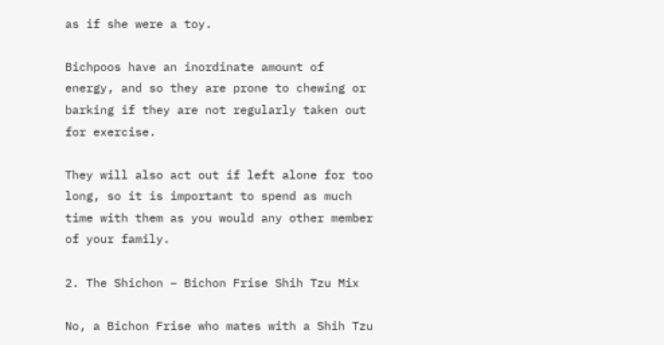as if she were a toy.

Bichpoos have an inordinate amount of energy, and so they are prone to chewing or barking if they are not regularly taken out for exercise.

They will also act out if left alone for too long, so it is important to spend as much time with them as you would any other member of your family.

2. The Shichon – Bichon Frise Shih Tzu Mix

No, a Bichon Frise who mates with a Shih Tzu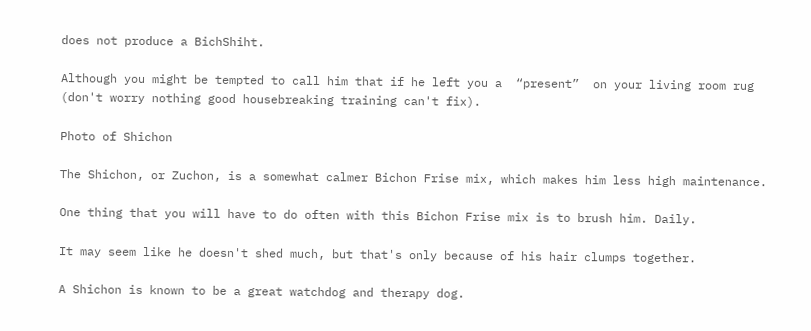does not produce a BichShiht.

Although you might be tempted to call him that if he left you a  “present”  on your living room rug (don't worry nothing good housebreaking training can't fix).

Photo of Shichon

The Shichon, or Zuchon, is a somewhat calmer Bichon Frise mix, which makes him less high maintenance.

One thing that you will have to do often with this Bichon Frise mix is to brush him. Daily.

It may seem like he doesn't shed much, but that's only because of his hair clumps together.

A Shichon is known to be a great watchdog and therapy dog.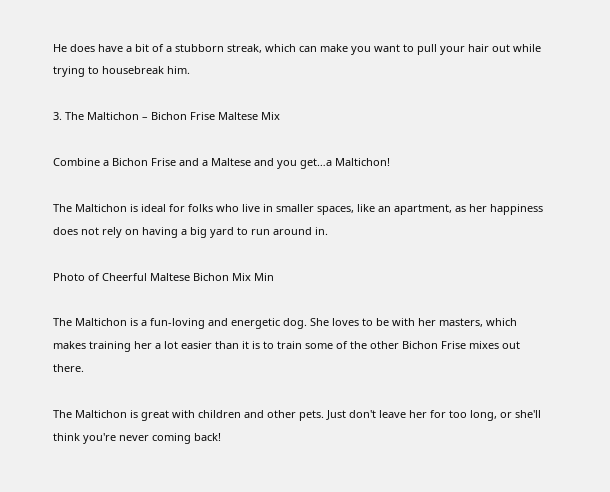He does have a bit of a stubborn streak, which can make you want to pull your hair out while trying to housebreak him.

3. The Maltichon – Bichon Frise Maltese Mix

Combine a Bichon Frise and a Maltese and you get…a Maltichon!

The Maltichon is ideal for folks who live in smaller spaces, like an apartment, as her happiness does not rely on having a big yard to run around in.

Photo of Cheerful Maltese Bichon Mix Min

The Maltichon is a fun-loving and energetic dog. She loves to be with her masters, which makes training her a lot easier than it is to train some of the other Bichon Frise mixes out there.

The Maltichon is great with children and other pets. Just don't leave her for too long, or she'll think you're never coming back!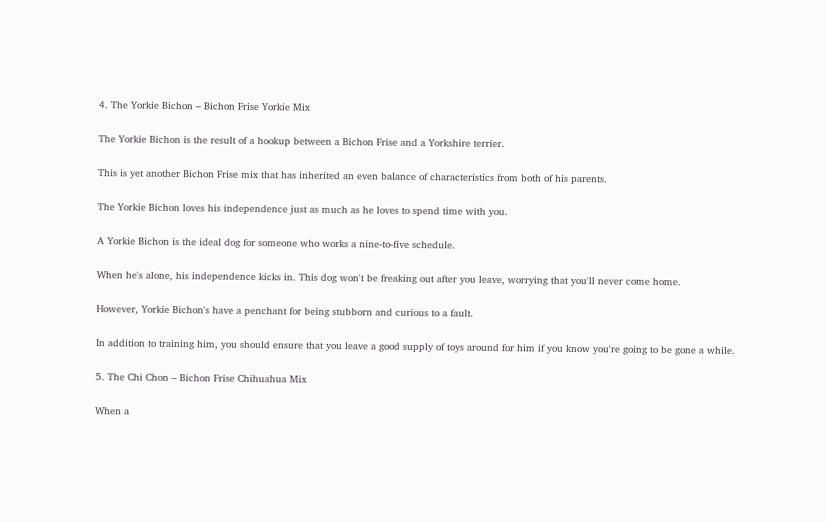4. The Yorkie Bichon – Bichon Frise Yorkie Mix

The Yorkie Bichon is the result of a hookup between a Bichon Frise and a Yorkshire terrier.

This is yet another Bichon Frise mix that has inherited an even balance of characteristics from both of his parents.

The Yorkie Bichon loves his independence just as much as he loves to spend time with you.

A Yorkie Bichon is the ideal dog for someone who works a nine-to-five schedule.

When he's alone, his independence kicks in. This dog won't be freaking out after you leave, worrying that you'll never come home.

However, Yorkie Bichon's have a penchant for being stubborn and curious to a fault.

In addition to training him, you should ensure that you leave a good supply of toys around for him if you know you're going to be gone a while.

5. The Chi Chon – Bichon Frise Chihuahua Mix

When a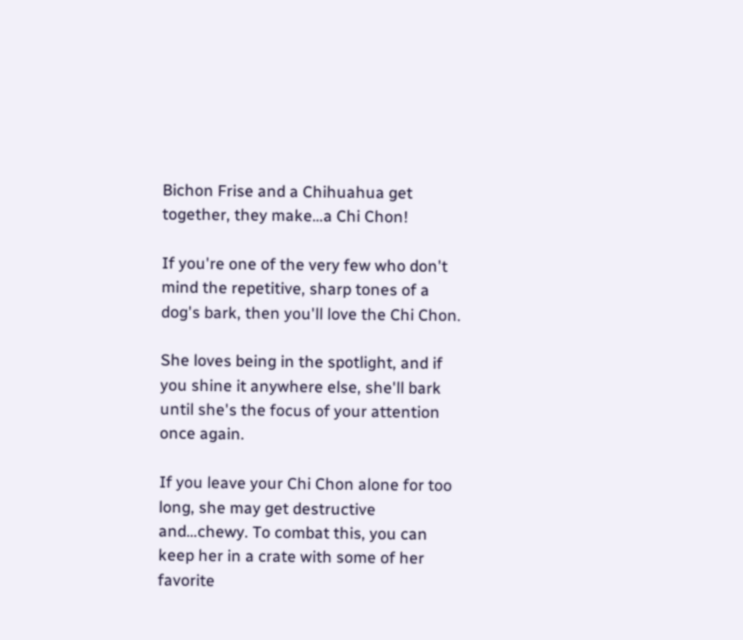Bichon Frise and a Chihuahua get together, they make…a Chi Chon!

If you're one of the very few who don't mind the repetitive, sharp tones of a dog's bark, then you'll love the Chi Chon.

She loves being in the spotlight, and if you shine it anywhere else, she'll bark until she's the focus of your attention once again.

If you leave your Chi Chon alone for too long, she may get destructive and…chewy. To combat this, you can keep her in a crate with some of her favorite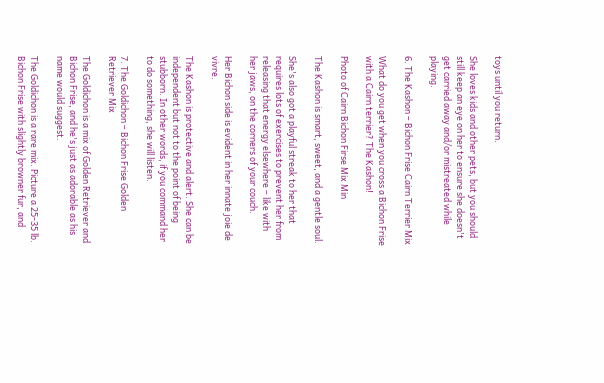toys until you return.

She loves kids and other pets, but you should still keep an eye on her to ensure she doesn't get carried away and/or mistreated while playing.

6. The Kashon – Bichon Frise Cairn Terrier Mix

What do you get when you cross a Bichon Frise with a Cairn terrier? The Kashon!

Photo of Cairn Bichon Firse Mix Min

The Kashon is smart, sweet, and a gentle soul.

She's also got a playful streak to her that requires lots of exercises to prevent her from releasing that energy elsewhere – like with her jaws, on the corners of your couch.

Her Bichon side is evident in her innate joie de vivre.

The Kashon is protective and alert. She can be independent but not to the point of being stubborn. In other words, if you command her to do something, she will listen.

7. The Goldichon – Bichon Frise Golden Retriever Mix

The Goldichon is a mix of Golden Retriever and Bichon Frise, and he's just as adorable as his name would suggest.

The Goldichon is a rare mix. Picture a 25-35 lb. Bichon Frise with slightly browner fur, and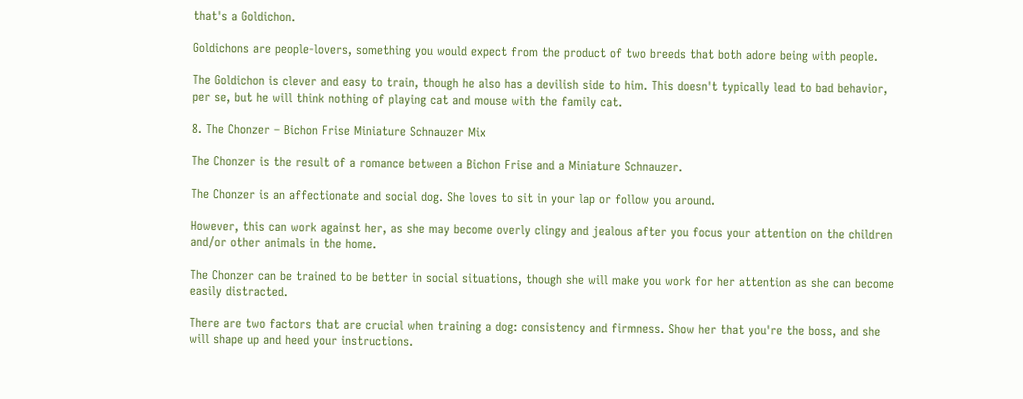that's a Goldichon.

Goldichons are people-lovers, something you would expect from the product of two breeds that both adore being with people.

The Goldichon is clever and easy to train, though he also has a devilish side to him. This doesn't typically lead to bad behavior, per se, but he will think nothing of playing cat and mouse with the family cat.

8. The Chonzer – Bichon Frise Miniature Schnauzer Mix

The Chonzer is the result of a romance between a Bichon Frise and a Miniature Schnauzer.

The Chonzer is an affectionate and social dog. She loves to sit in your lap or follow you around.

However, this can work against her, as she may become overly clingy and jealous after you focus your attention on the children and/or other animals in the home.

The Chonzer can be trained to be better in social situations, though she will make you work for her attention as she can become easily distracted.

There are two factors that are crucial when training a dog: consistency and firmness. Show her that you're the boss, and she will shape up and heed your instructions.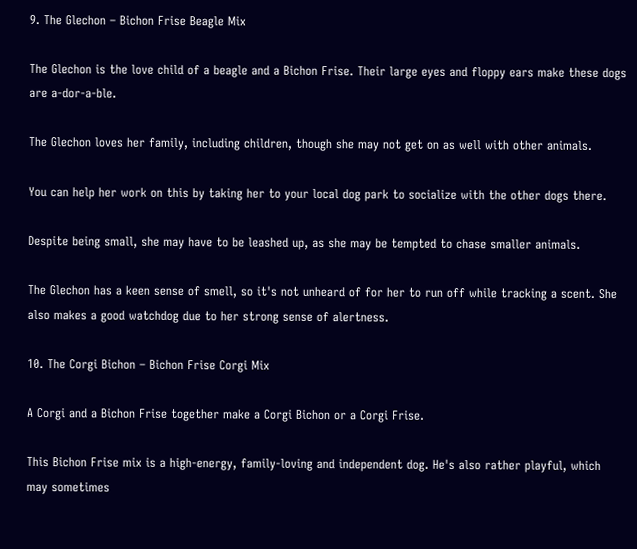9. The Glechon – Bichon Frise Beagle Mix

The Glechon is the love child of a beagle and a Bichon Frise. Their large eyes and floppy ears make these dogs are a-dor-a-ble.

The Glechon loves her family, including children, though she may not get on as well with other animals.

You can help her work on this by taking her to your local dog park to socialize with the other dogs there.

Despite being small, she may have to be leashed up, as she may be tempted to chase smaller animals.

The Glechon has a keen sense of smell, so it's not unheard of for her to run off while tracking a scent. She also makes a good watchdog due to her strong sense of alertness.

10. The Corgi Bichon – Bichon Frise Corgi Mix

A Corgi and a Bichon Frise together make a Corgi Bichon or a Corgi Frise.

This Bichon Frise mix is a high-energy, family-loving and independent dog. He's also rather playful, which may sometimes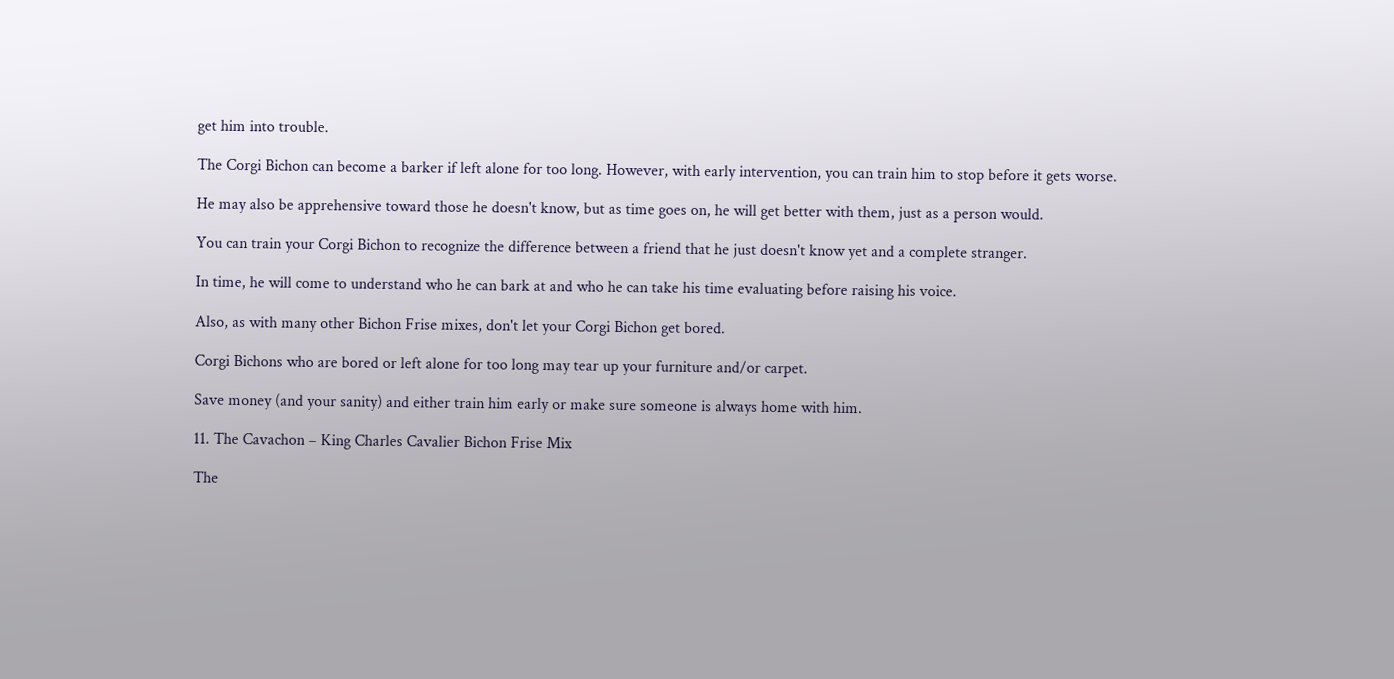get him into trouble.

The Corgi Bichon can become a barker if left alone for too long. However, with early intervention, you can train him to stop before it gets worse.

He may also be apprehensive toward those he doesn't know, but as time goes on, he will get better with them, just as a person would.

You can train your Corgi Bichon to recognize the difference between a friend that he just doesn't know yet and a complete stranger.

In time, he will come to understand who he can bark at and who he can take his time evaluating before raising his voice.

Also, as with many other Bichon Frise mixes, don't let your Corgi Bichon get bored.

Corgi Bichons who are bored or left alone for too long may tear up your furniture and/or carpet.

Save money (and your sanity) and either train him early or make sure someone is always home with him.

11. The Cavachon – King Charles Cavalier Bichon Frise Mix

The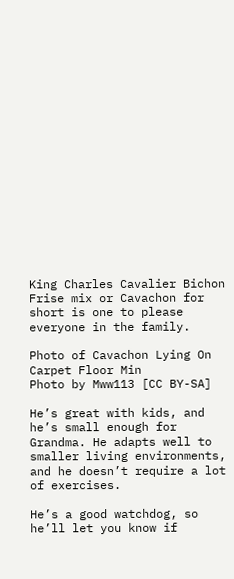King Charles Cavalier Bichon Frise mix or Cavachon for short is one to please everyone in the family.

Photo of Cavachon Lying On Carpet Floor Min
Photo by Mww113 [CC BY-SA]

He’s great with kids, and he’s small enough for Grandma. He adapts well to smaller living environments, and he doesn’t require a lot of exercises.

He’s a good watchdog, so he’ll let you know if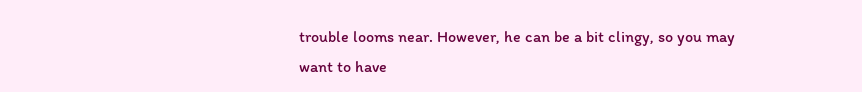trouble looms near. However, he can be a bit clingy, so you may want to have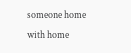someone home with home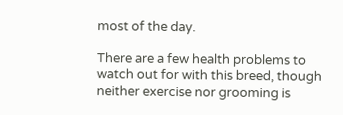most of the day.

There are a few health problems to watch out for with this breed, though neither exercise nor grooming is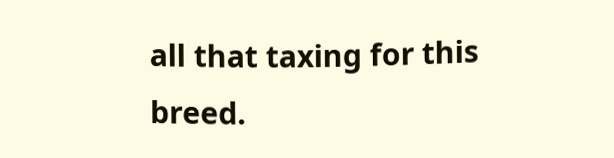all that taxing for this breed.